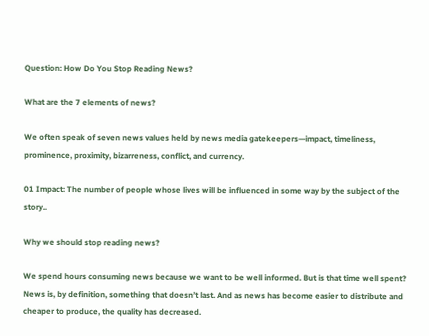Question: How Do You Stop Reading News?

What are the 7 elements of news?

We often speak of seven news values held by news media gatekeepers—impact, timeliness, prominence, proximity, bizarreness, conflict, and currency.

01 Impact: The number of people whose lives will be influenced in some way by the subject of the story..

Why we should stop reading news?

We spend hours consuming news because we want to be well informed. But is that time well spent? News is, by definition, something that doesn’t last. And as news has become easier to distribute and cheaper to produce, the quality has decreased.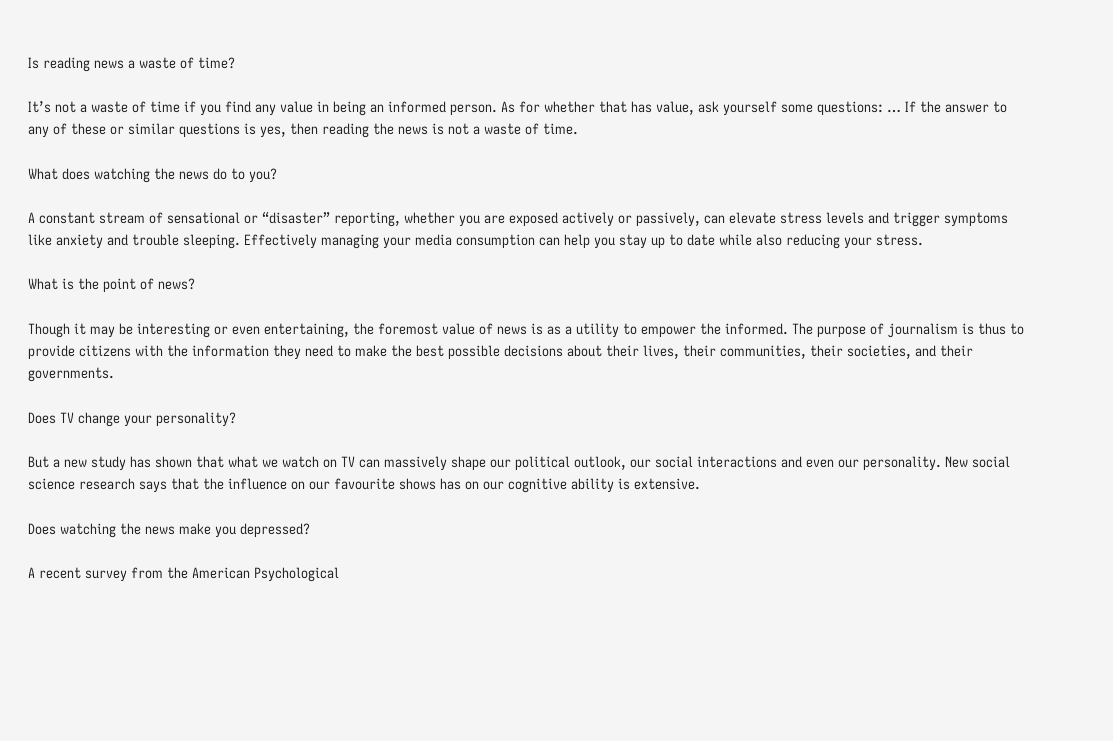Is reading news a waste of time?

It’s not a waste of time if you find any value in being an informed person. As for whether that has value, ask yourself some questions: … If the answer to any of these or similar questions is yes, then reading the news is not a waste of time.

What does watching the news do to you?

A constant stream of sensational or “disaster” reporting, whether you are exposed actively or passively, can elevate stress levels and trigger symptoms like anxiety and trouble sleeping. Effectively managing your media consumption can help you stay up to date while also reducing your stress.

What is the point of news?

Though it may be interesting or even entertaining, the foremost value of news is as a utility to empower the informed. The purpose of journalism is thus to provide citizens with the information they need to make the best possible decisions about their lives, their communities, their societies, and their governments.

Does TV change your personality?

But a new study has shown that what we watch on TV can massively shape our political outlook, our social interactions and even our personality. New social science research says that the influence on our favourite shows has on our cognitive ability is extensive.

Does watching the news make you depressed?

A recent survey from the American Psychological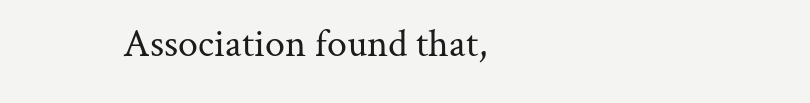Association found that,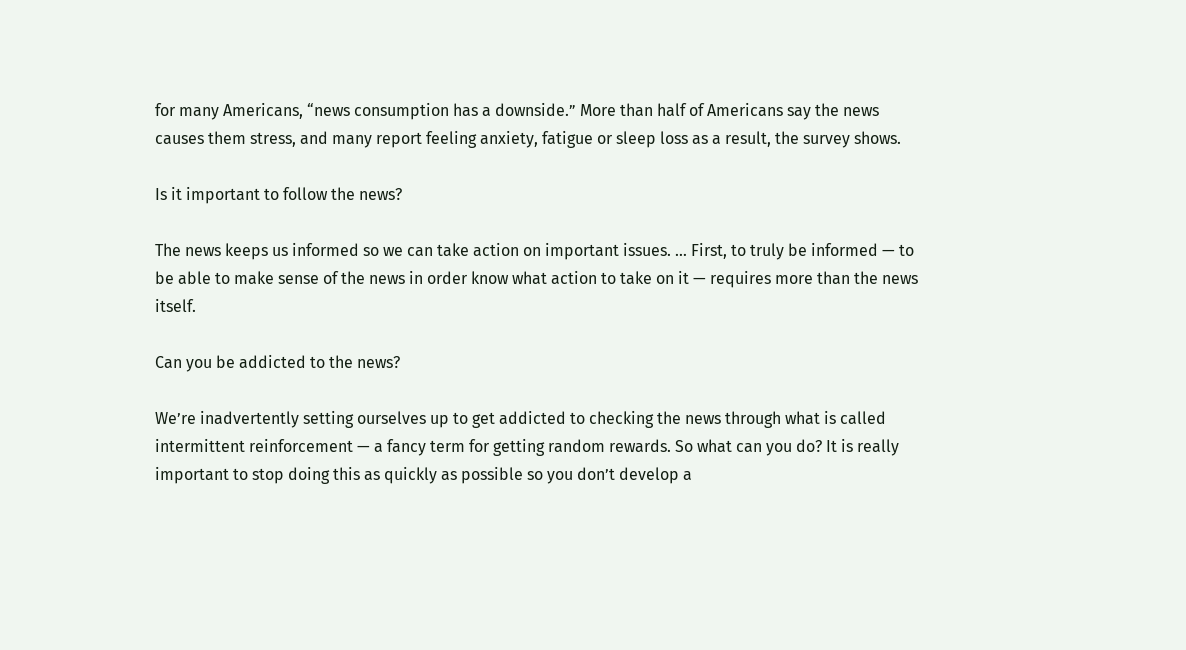for many Americans, “news consumption has a downside.” More than half of Americans say the news causes them stress, and many report feeling anxiety, fatigue or sleep loss as a result, the survey shows.

Is it important to follow the news?

The news keeps us informed so we can take action on important issues. … First, to truly be informed — to be able to make sense of the news in order know what action to take on it — requires more than the news itself.

Can you be addicted to the news?

We’re inadvertently setting ourselves up to get addicted to checking the news through what is called intermittent reinforcement — a fancy term for getting random rewards. So what can you do? It is really important to stop doing this as quickly as possible so you don’t develop a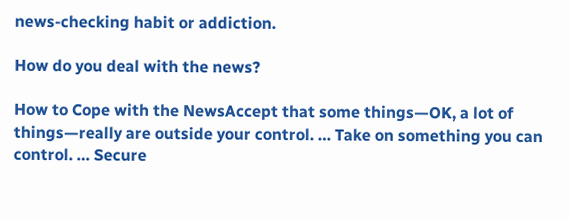news-checking habit or addiction.

How do you deal with the news?

How to Cope with the NewsAccept that some things—OK, a lot of things—really are outside your control. … Take on something you can control. … Secure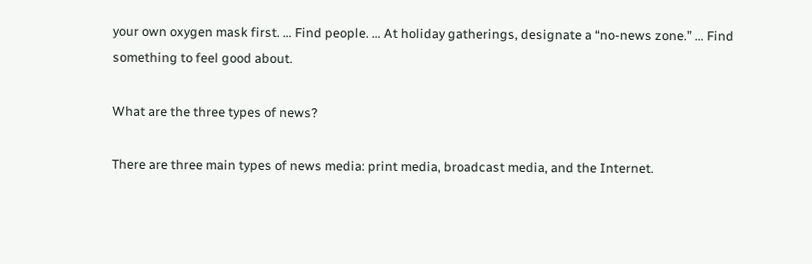your own oxygen mask first. … Find people. … At holiday gatherings, designate a “no-news zone.” … Find something to feel good about.

What are the three types of news?

There are three main types of news media: print media, broadcast media, and the Internet.